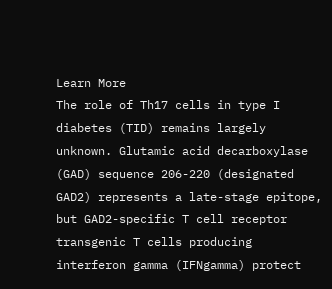Learn More
The role of Th17 cells in type I diabetes (TID) remains largely unknown. Glutamic acid decarboxylase (GAD) sequence 206-220 (designated GAD2) represents a late-stage epitope, but GAD2-specific T cell receptor transgenic T cells producing interferon gamma (IFNgamma) protect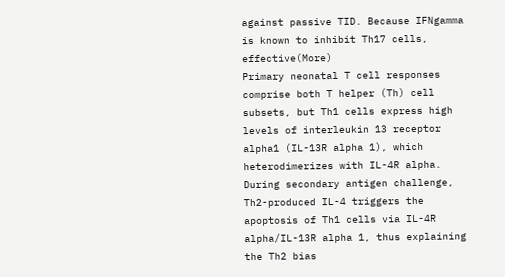against passive TID. Because IFNgamma is known to inhibit Th17 cells, effective(More)
Primary neonatal T cell responses comprise both T helper (Th) cell subsets, but Th1 cells express high levels of interleukin 13 receptor alpha1 (IL-13R alpha 1), which heterodimerizes with IL-4R alpha. During secondary antigen challenge, Th2-produced IL-4 triggers the apoptosis of Th1 cells via IL-4R alpha/IL-13R alpha 1, thus explaining the Th2 bias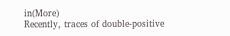in(More)
Recently, traces of double-positive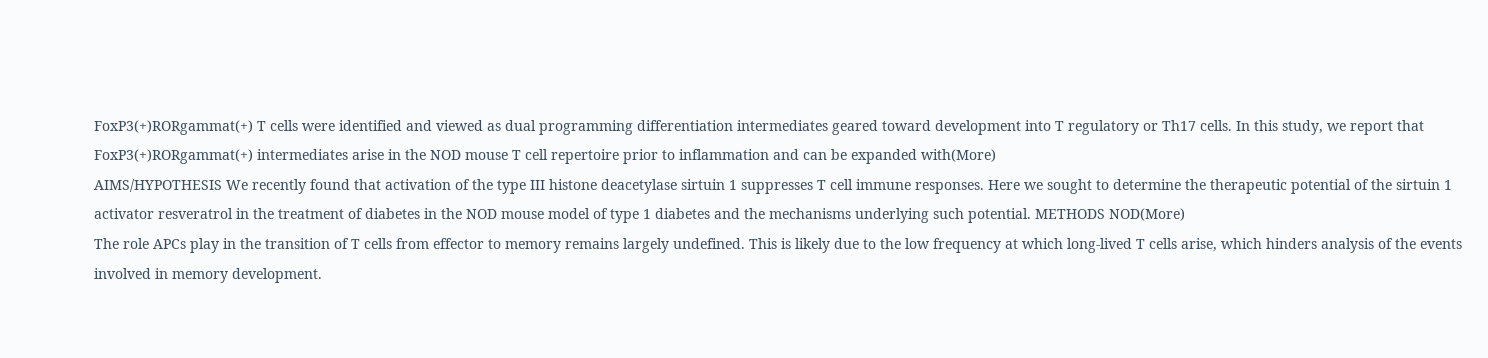FoxP3(+)RORgammat(+) T cells were identified and viewed as dual programming differentiation intermediates geared toward development into T regulatory or Th17 cells. In this study, we report that FoxP3(+)RORgammat(+) intermediates arise in the NOD mouse T cell repertoire prior to inflammation and can be expanded with(More)
AIMS/HYPOTHESIS We recently found that activation of the type III histone deacetylase sirtuin 1 suppresses T cell immune responses. Here we sought to determine the therapeutic potential of the sirtuin 1 activator resveratrol in the treatment of diabetes in the NOD mouse model of type 1 diabetes and the mechanisms underlying such potential. METHODS NOD(More)
The role APCs play in the transition of T cells from effector to memory remains largely undefined. This is likely due to the low frequency at which long-lived T cells arise, which hinders analysis of the events involved in memory development.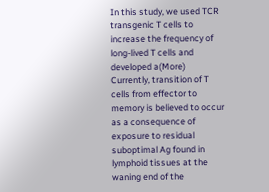In this study, we used TCR transgenic T cells to increase the frequency of long-lived T cells and developed a(More)
Currently, transition of T cells from effector to memory is believed to occur as a consequence of exposure to residual suboptimal Ag found in lymphoid tissues at the waning end of the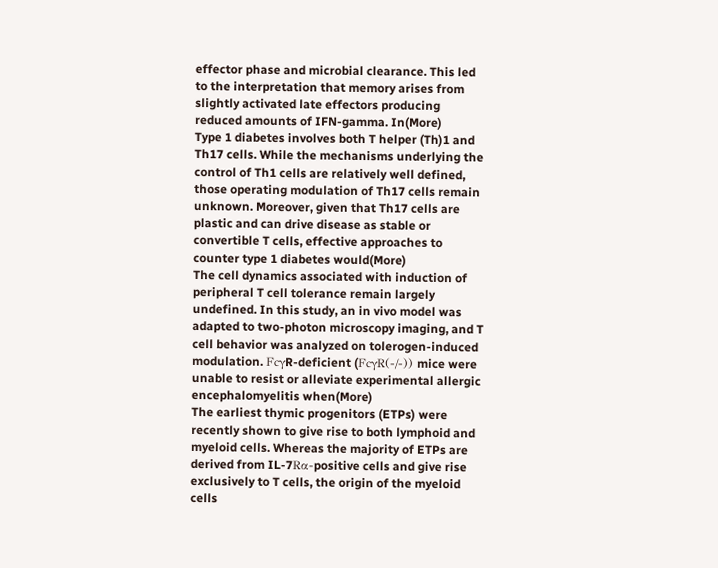effector phase and microbial clearance. This led to the interpretation that memory arises from slightly activated late effectors producing reduced amounts of IFN-gamma. In(More)
Type 1 diabetes involves both T helper (Th)1 and Th17 cells. While the mechanisms underlying the control of Th1 cells are relatively well defined, those operating modulation of Th17 cells remain unknown. Moreover, given that Th17 cells are plastic and can drive disease as stable or convertible T cells, effective approaches to counter type 1 diabetes would(More)
The cell dynamics associated with induction of peripheral T cell tolerance remain largely undefined. In this study, an in vivo model was adapted to two-photon microscopy imaging, and T cell behavior was analyzed on tolerogen-induced modulation. FcγR-deficient (FcγR(-/-)) mice were unable to resist or alleviate experimental allergic encephalomyelitis when(More)
The earliest thymic progenitors (ETPs) were recently shown to give rise to both lymphoid and myeloid cells. Whereas the majority of ETPs are derived from IL-7Rα-positive cells and give rise exclusively to T cells, the origin of the myeloid cells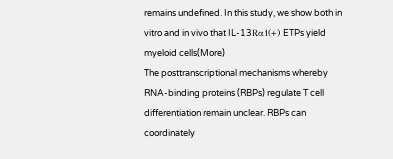remains undefined. In this study, we show both in vitro and in vivo that IL-13Rα1(+) ETPs yield myeloid cells(More)
The posttranscriptional mechanisms whereby RNA-binding proteins (RBPs) regulate T cell differentiation remain unclear. RBPs can coordinately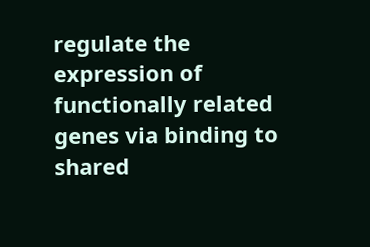regulate the expression of functionally related genes via binding to shared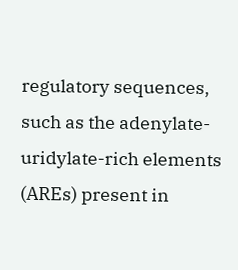regulatory sequences, such as the adenylate-uridylate-rich elements (AREs) present in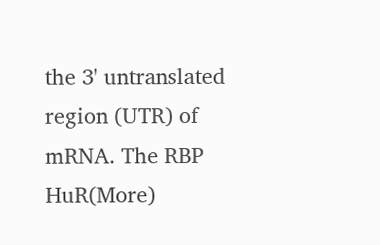the 3' untranslated region (UTR) of mRNA. The RBP HuR(More)